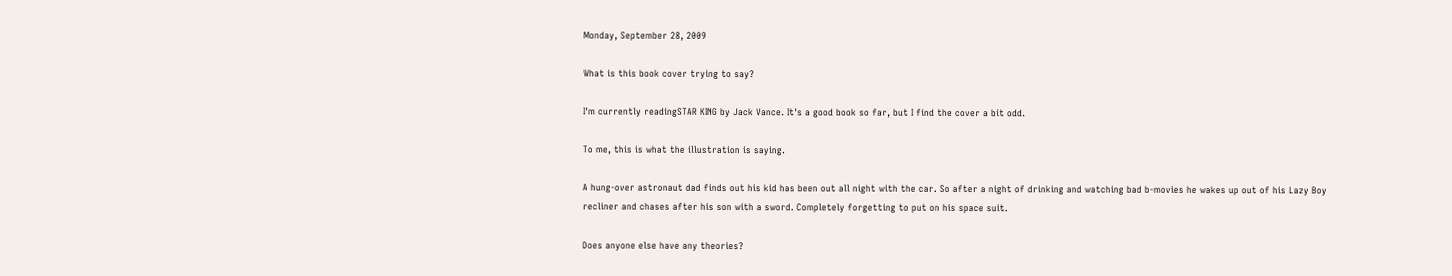Monday, September 28, 2009

What is this book cover trying to say?

I'm currently readingSTAR KING by Jack Vance. It's a good book so far, but I find the cover a bit odd.

To me, this is what the illustration is saying.

A hung-over astronaut dad finds out his kid has been out all night with the car. So after a night of drinking and watching bad b-movies he wakes up out of his Lazy Boy recliner and chases after his son with a sword. Completely forgetting to put on his space suit.

Does anyone else have any theories?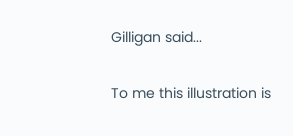Gilligan said...

To me this illustration is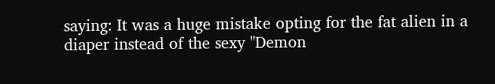saying: It was a huge mistake opting for the fat alien in a diaper instead of the sexy "Demon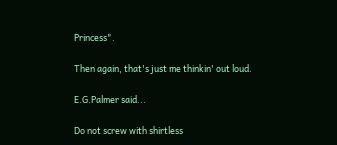Princess".

Then again, that's just me thinkin' out loud.

E.G.Palmer said...

Do not screw with shirtless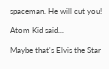spaceman. He will cut you!

Atom Kid said...

Maybe that's Elvis the Star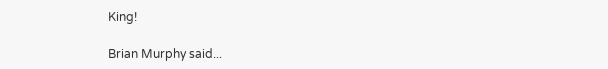King!

Brian Murphy said...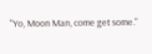"Yo, Moon Man, come get some."